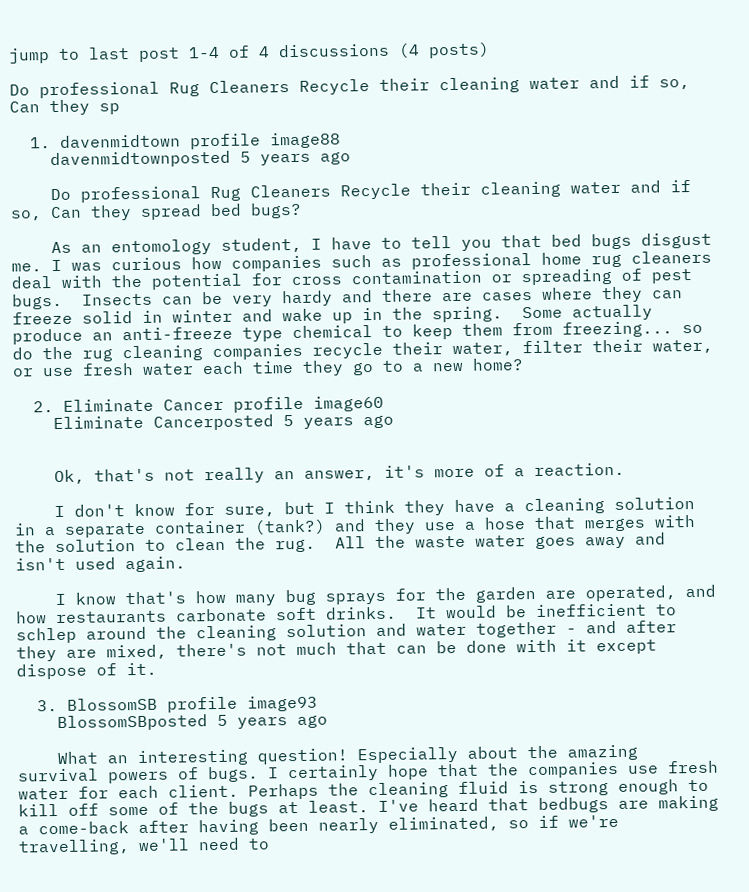jump to last post 1-4 of 4 discussions (4 posts)

Do professional Rug Cleaners Recycle their cleaning water and if so, Can they sp

  1. davenmidtown profile image88
    davenmidtownposted 5 years ago

    Do professional Rug Cleaners Recycle their cleaning water and if so, Can they spread bed bugs?

    As an entomology student, I have to tell you that bed bugs disgust me. I was curious how companies such as professional home rug cleaners deal with the potential for cross contamination or spreading of pest bugs.  Insects can be very hardy and there are cases where they can freeze solid in winter and wake up in the spring.  Some actually produce an anti-freeze type chemical to keep them from freezing... so do the rug cleaning companies recycle their water, filter their water, or use fresh water each time they go to a new home?

  2. Eliminate Cancer profile image60
    Eliminate Cancerposted 5 years ago


    Ok, that's not really an answer, it's more of a reaction.

    I don't know for sure, but I think they have a cleaning solution in a separate container (tank?) and they use a hose that merges with the solution to clean the rug.  All the waste water goes away and isn't used again.

    I know that's how many bug sprays for the garden are operated, and how restaurants carbonate soft drinks.  It would be inefficient to schlep around the cleaning solution and water together - and after they are mixed, there's not much that can be done with it except dispose of it.

  3. BlossomSB profile image93
    BlossomSBposted 5 years ago

    What an interesting question! Especially about the amazing survival powers of bugs. I certainly hope that the companies use fresh water for each client. Perhaps the cleaning fluid is strong enough to kill off some of the bugs at least. I've heard that bedbugs are making a come-back after having been nearly eliminated, so if we're travelling, we'll need to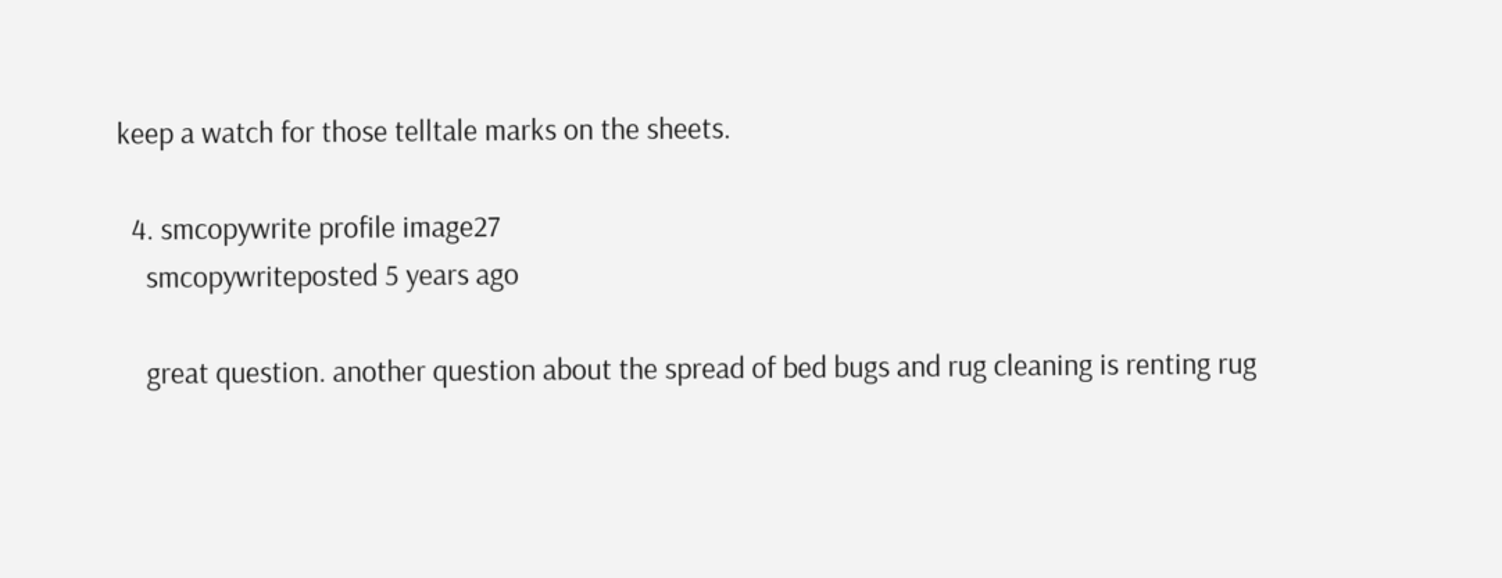keep a watch for those telltale marks on the sheets.

  4. smcopywrite profile image27
    smcopywriteposted 5 years ago

    great question. another question about the spread of bed bugs and rug cleaning is renting rug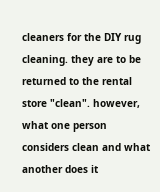cleaners for the DIY rug cleaning. they are to be returned to the rental store "clean". however, what one person considers clean and what another does it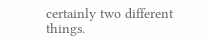certainly two different things.